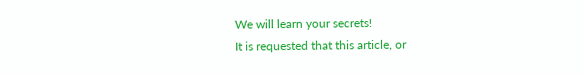We will learn your secrets!
It is requested that this article, or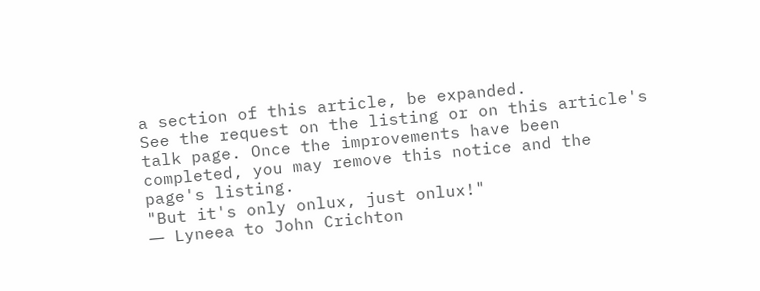a section of this article, be expanded.
See the request on the listing or on this article's talk page. Once the improvements have been completed, you may remove this notice and the page's listing.
"But it's only onlux, just onlux!"
― Lyneea to John Crichton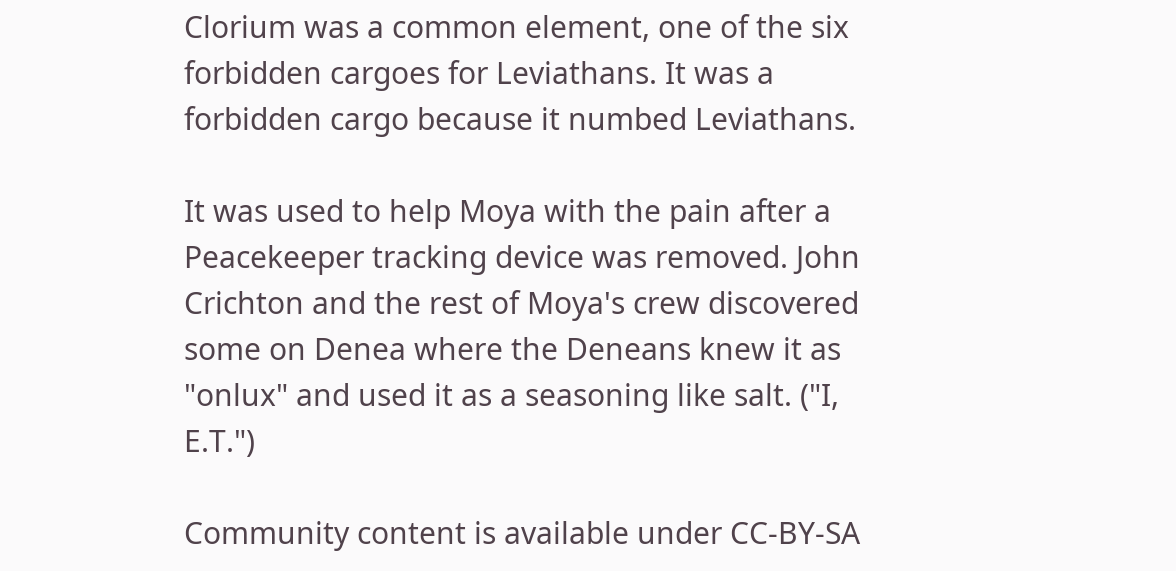Clorium was a common element, one of the six forbidden cargoes for Leviathans. It was a forbidden cargo because it numbed Leviathans.

It was used to help Moya with the pain after a Peacekeeper tracking device was removed. John Crichton and the rest of Moya's crew discovered some on Denea where the Deneans knew it as "onlux" and used it as a seasoning like salt. ("I, E.T.")

Community content is available under CC-BY-SA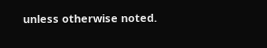unless otherwise noted.